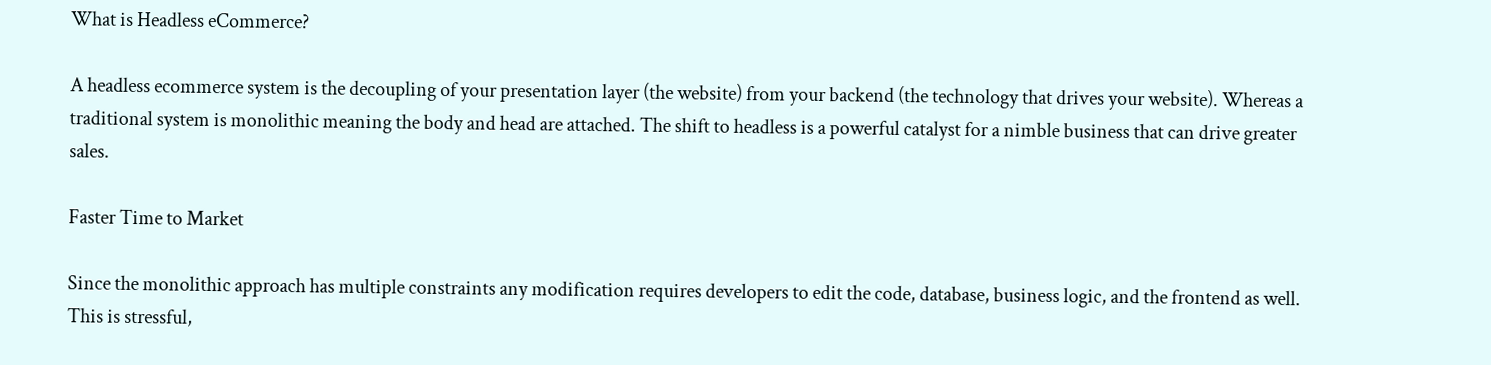What is Headless eCommerce?

A headless ecommerce system is the decoupling of your presentation layer (the website) from your backend (the technology that drives your website). Whereas a traditional system is monolithic meaning the body and head are attached. The shift to headless is a powerful catalyst for a nimble business that can drive greater sales.

Faster Time to Market

Since the monolithic approach has multiple constraints any modification requires developers to edit the code, database, business logic, and the frontend as well. This is stressful,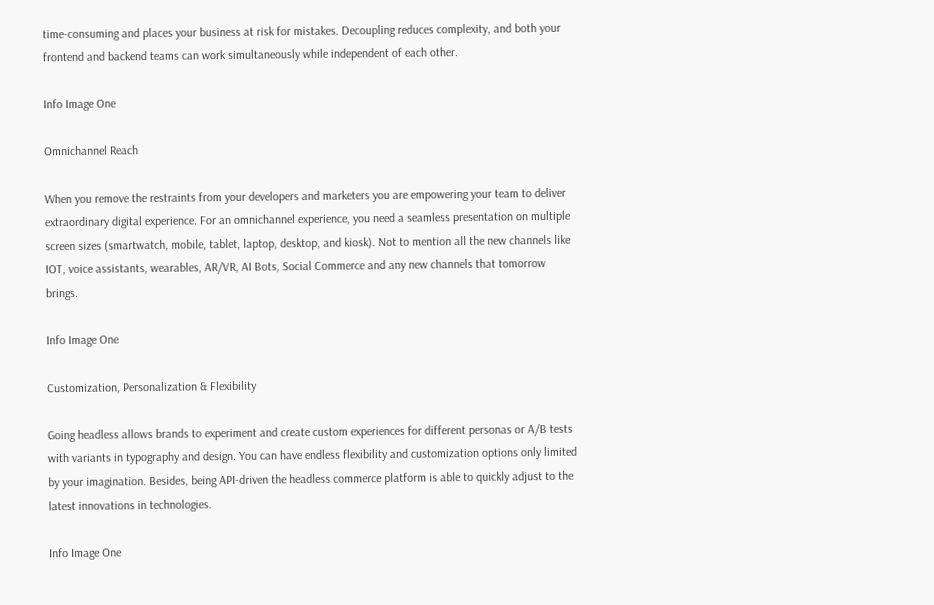time-consuming and places your business at risk for mistakes. Decoupling reduces complexity, and both your frontend and backend teams can work simultaneously while independent of each other.

Info Image One

Omnichannel Reach

When you remove the restraints from your developers and marketers you are empowering your team to deliver extraordinary digital experience. For an omnichannel experience, you need a seamless presentation on multiple screen sizes (smartwatch, mobile, tablet, laptop, desktop, and kiosk). Not to mention all the new channels like IOT, voice assistants, wearables, AR/VR, AI Bots, Social Commerce and any new channels that tomorrow brings.

Info Image One

Customization, Personalization & Flexibility

Going headless allows brands to experiment and create custom experiences for different personas or A/B tests with variants in typography and design. You can have endless flexibility and customization options only limited by your imagination. Besides, being API-driven the headless commerce platform is able to quickly adjust to the latest innovations in technologies.

Info Image One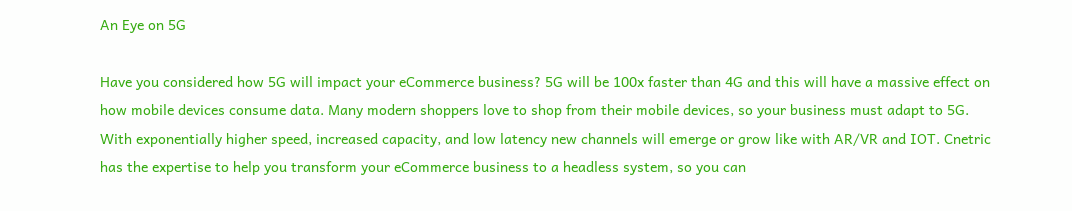An Eye on 5G

Have you considered how 5G will impact your eCommerce business? 5G will be 100x faster than 4G and this will have a massive effect on how mobile devices consume data. Many modern shoppers love to shop from their mobile devices, so your business must adapt to 5G. With exponentially higher speed, increased capacity, and low latency new channels will emerge or grow like with AR/VR and IOT. Cnetric has the expertise to help you transform your eCommerce business to a headless system, so you can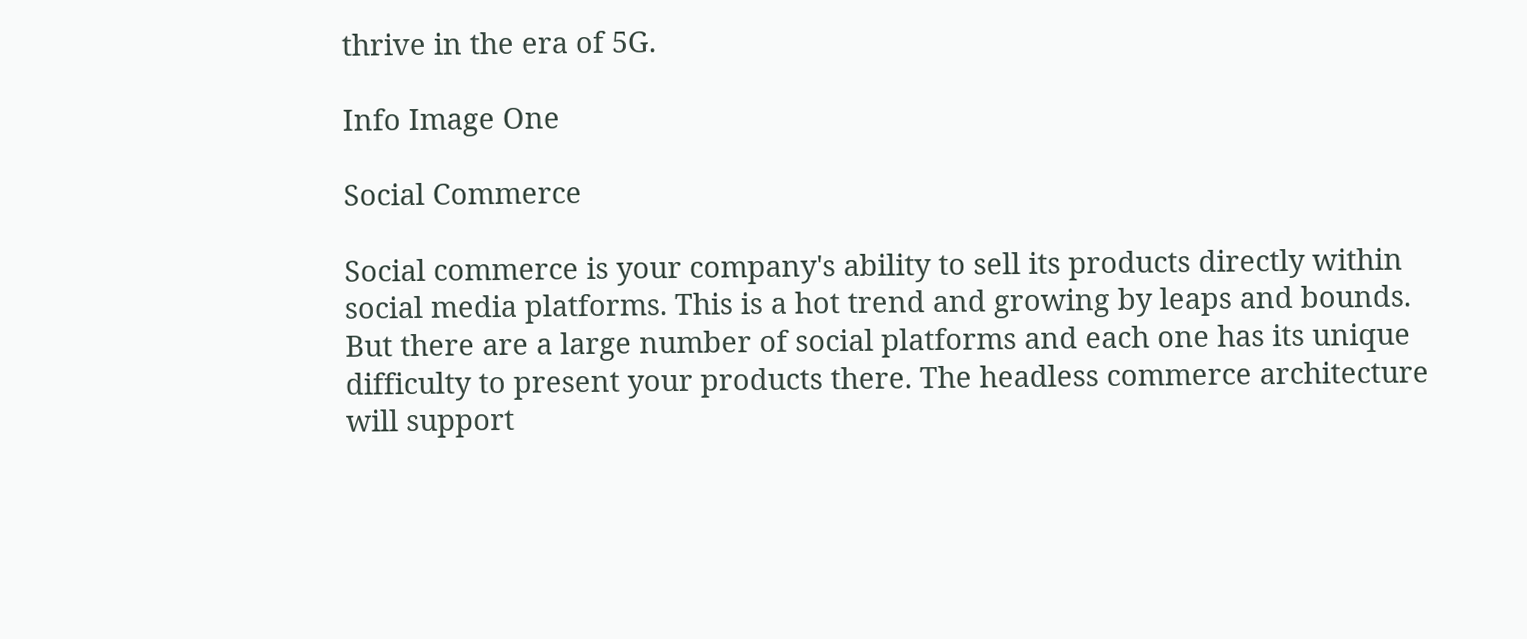thrive in the era of 5G.

Info Image One

Social Commerce

Social commerce is your company's ability to sell its products directly within social media platforms. This is a hot trend and growing by leaps and bounds. But there are a large number of social platforms and each one has its unique difficulty to present your products there. The headless commerce architecture will support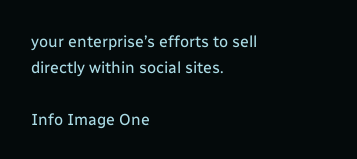your enterprise’s efforts to sell directly within social sites.

Info Image One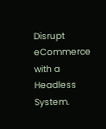Disrupt eCommerce with a Headless System.